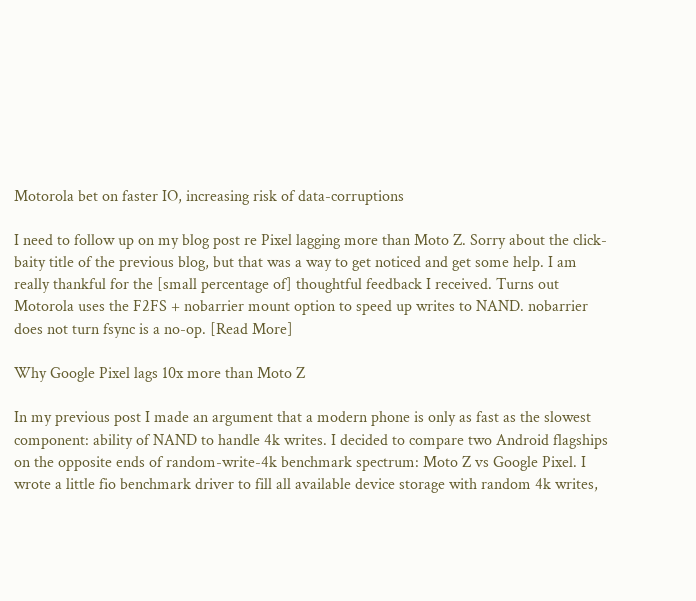Motorola bet on faster IO, increasing risk of data-corruptions

I need to follow up on my blog post re Pixel lagging more than Moto Z. Sorry about the click-baity title of the previous blog, but that was a way to get noticed and get some help. I am really thankful for the [small percentage of] thoughtful feedback I received. Turns out Motorola uses the F2FS + nobarrier mount option to speed up writes to NAND. nobarrier does not turn fsync is a no-op. [Read More]

Why Google Pixel lags 10x more than Moto Z

In my previous post I made an argument that a modern phone is only as fast as the slowest component: ability of NAND to handle 4k writes. I decided to compare two Android flagships on the opposite ends of random-write-4k benchmark spectrum: Moto Z vs Google Pixel. I wrote a little fio benchmark driver to fill all available device storage with random 4k writes,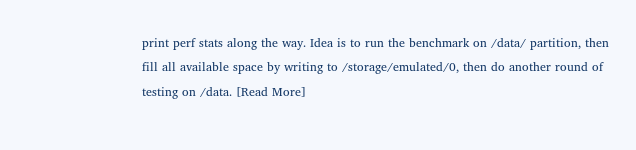print perf stats along the way. Idea is to run the benchmark on /data/ partition, then fill all available space by writing to /storage/emulated/0, then do another round of testing on /data. [Read More]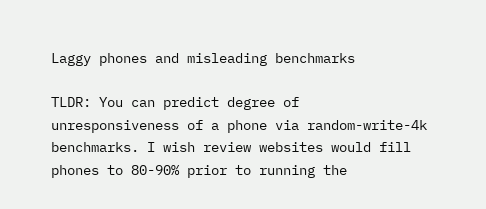Laggy phones and misleading benchmarks

TLDR: You can predict degree of unresponsiveness of a phone via random-write-4k benchmarks. I wish review websites would fill phones to 80-90% prior to running the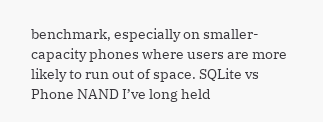benchmark, especially on smaller-capacity phones where users are more likely to run out of space. SQLite vs Phone NAND I’ve long held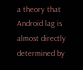a theory that Android lag is almost directly determined by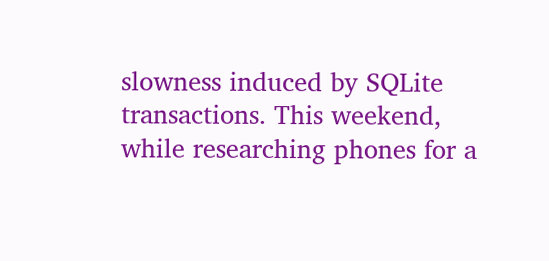slowness induced by SQLite transactions. This weekend, while researching phones for a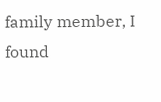family member, I found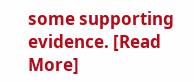some supporting evidence. [Read More]